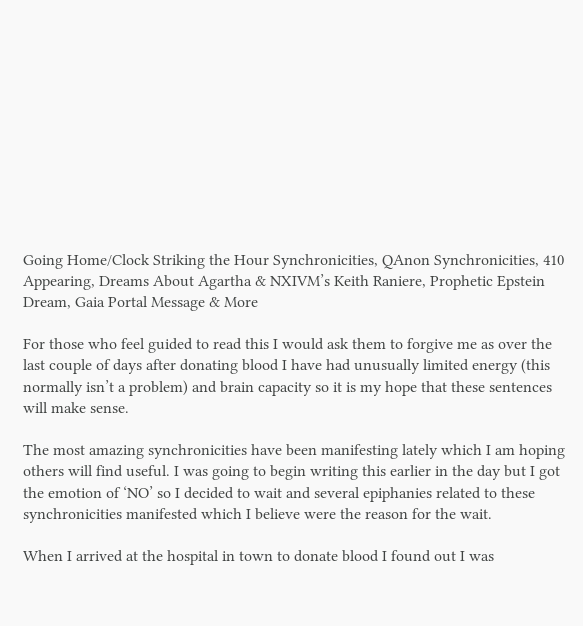Going Home/Clock Striking the Hour Synchronicities, QAnon Synchronicities, 410 Appearing, Dreams About Agartha & NXIVM’s Keith Raniere, Prophetic Epstein Dream, Gaia Portal Message & More

For those who feel guided to read this I would ask them to forgive me as over the last couple of days after donating blood I have had unusually limited energy (this normally isn’t a problem) and brain capacity so it is my hope that these sentences will make sense.

The most amazing synchronicities have been manifesting lately which I am hoping others will find useful. I was going to begin writing this earlier in the day but I got the emotion of ‘NO’ so I decided to wait and several epiphanies related to these synchronicities manifested which I believe were the reason for the wait.

When I arrived at the hospital in town to donate blood I found out I was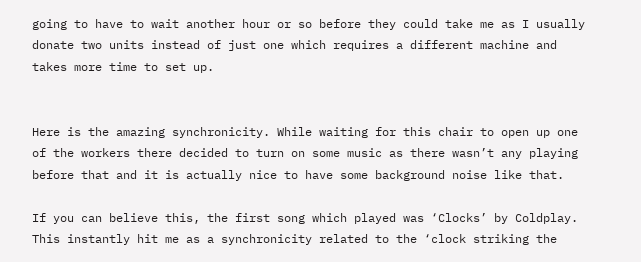going to have to wait another hour or so before they could take me as I usually donate two units instead of just one which requires a different machine and takes more time to set up.


Here is the amazing synchronicity. While waiting for this chair to open up one of the workers there decided to turn on some music as there wasn’t any playing before that and it is actually nice to have some background noise like that.

If you can believe this, the first song which played was ‘Clocks’ by Coldplay. This instantly hit me as a synchronicity related to the ‘clock striking the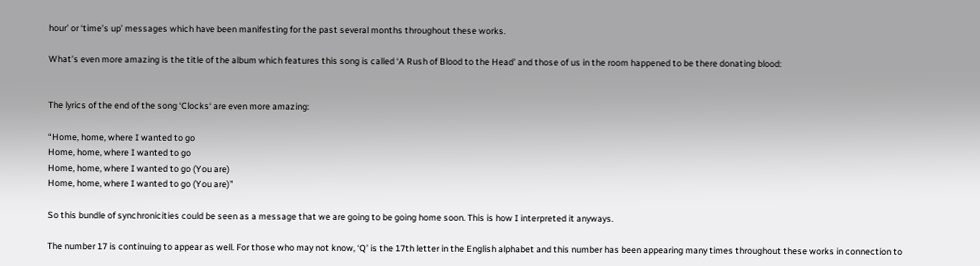hour’ or ‘time’s up’ messages which have been manifesting for the past several months throughout these works.

What’s even more amazing is the title of the album which features this song is called ‘A Rush of Blood to the Head’ and those of us in the room happened to be there donating blood:


The lyrics of the end of the song ‘Clocks‘ are even more amazing:

“Home, home, where I wanted to go
Home, home, where I wanted to go
Home, home, where I wanted to go (You are)
Home, home, where I wanted to go (You are)”

So this bundle of synchronicities could be seen as a message that we are going to be going home soon. This is how I interpreted it anyways.

The number 17 is continuing to appear as well. For those who may not know, ‘Q’ is the 17th letter in the English alphabet and this number has been appearing many times throughout these works in connection to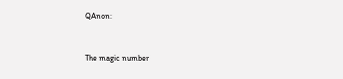QAnon:


The magic number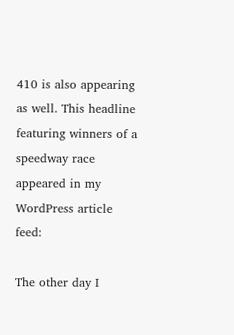410 is also appearing as well. This headline featuring winners of a speedway race appeared in my WordPress article feed:

The other day I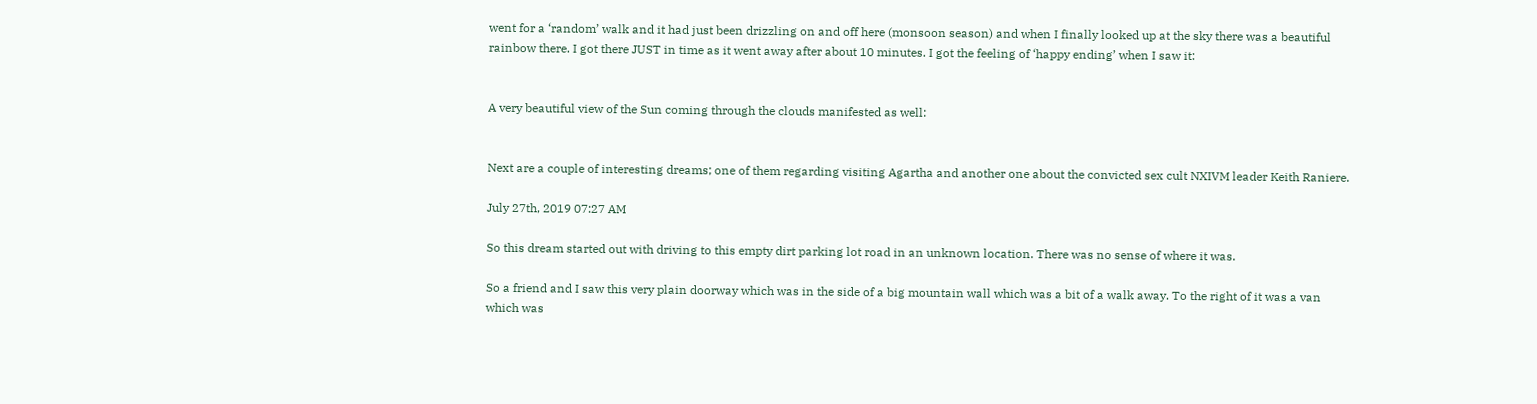went for a ‘random’ walk and it had just been drizzling on and off here (monsoon season) and when I finally looked up at the sky there was a beautiful rainbow there. I got there JUST in time as it went away after about 10 minutes. I got the feeling of ‘happy ending’ when I saw it:


A very beautiful view of the Sun coming through the clouds manifested as well:


Next are a couple of interesting dreams; one of them regarding visiting Agartha and another one about the convicted sex cult NXIVM leader Keith Raniere.

July 27th, 2019 07:27 AM

So this dream started out with driving to this empty dirt parking lot road in an unknown location. There was no sense of where it was.

So a friend and I saw this very plain doorway which was in the side of a big mountain wall which was a bit of a walk away. To the right of it was a van which was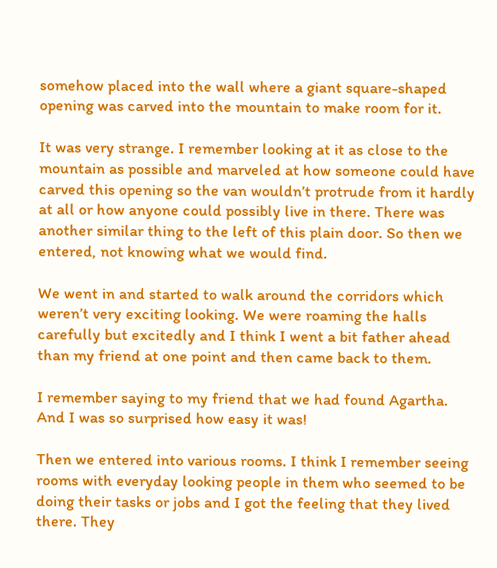somehow placed into the wall where a giant square-shaped opening was carved into the mountain to make room for it.

It was very strange. I remember looking at it as close to the mountain as possible and marveled at how someone could have carved this opening so the van wouldn’t protrude from it hardly at all or how anyone could possibly live in there. There was another similar thing to the left of this plain door. So then we entered, not knowing what we would find.

We went in and started to walk around the corridors which weren’t very exciting looking. We were roaming the halls carefully but excitedly and I think I went a bit father ahead than my friend at one point and then came back to them.

I remember saying to my friend that we had found Agartha. And I was so surprised how easy it was!

Then we entered into various rooms. I think I remember seeing rooms with everyday looking people in them who seemed to be doing their tasks or jobs and I got the feeling that they lived there. They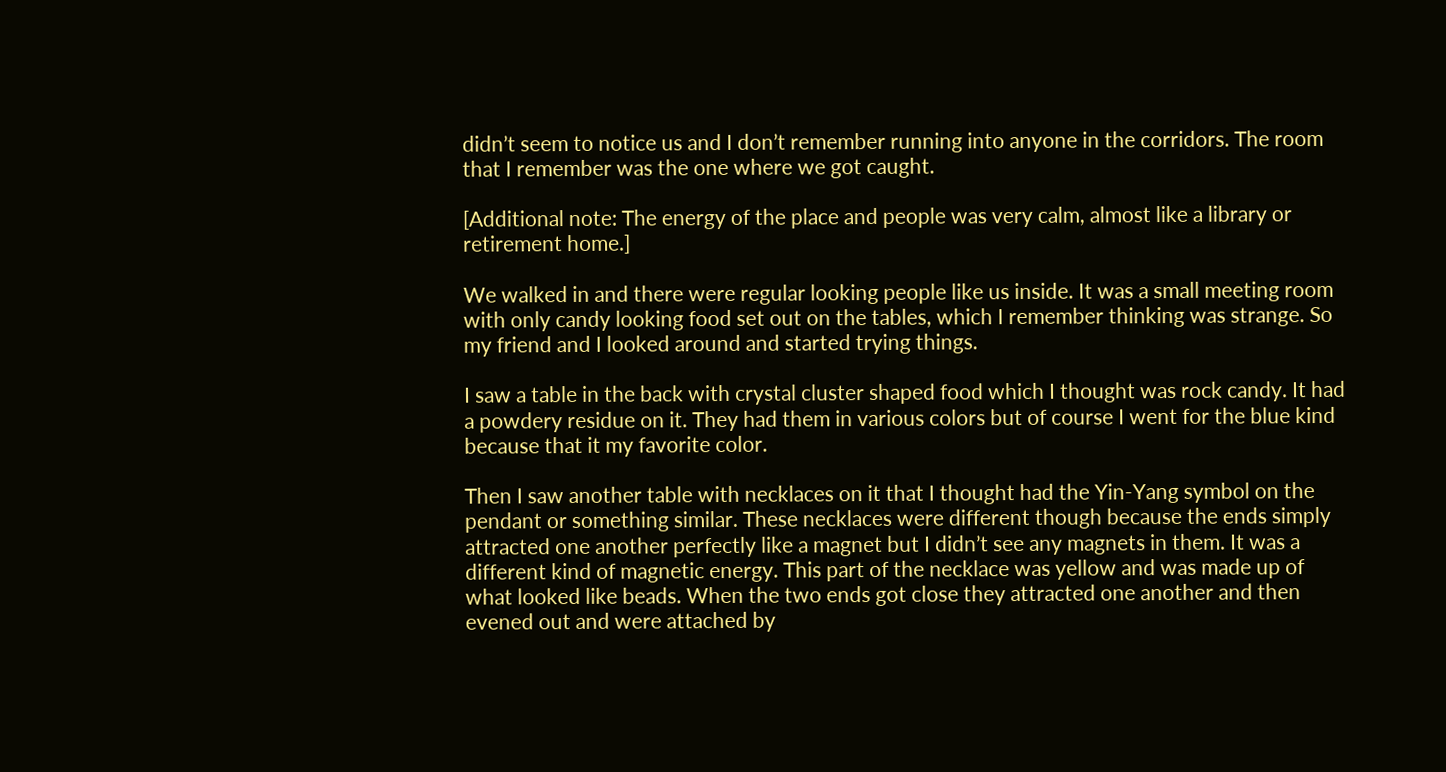didn’t seem to notice us and I don’t remember running into anyone in the corridors. The room that I remember was the one where we got caught.

[Additional note: The energy of the place and people was very calm, almost like a library or retirement home.]

We walked in and there were regular looking people like us inside. It was a small meeting room with only candy looking food set out on the tables, which I remember thinking was strange. So my friend and I looked around and started trying things.

I saw a table in the back with crystal cluster shaped food which I thought was rock candy. It had a powdery residue on it. They had them in various colors but of course I went for the blue kind because that it my favorite color.

Then I saw another table with necklaces on it that I thought had the Yin-Yang symbol on the pendant or something similar. These necklaces were different though because the ends simply attracted one another perfectly like a magnet but I didn’t see any magnets in them. It was a different kind of magnetic energy. This part of the necklace was yellow and was made up of what looked like beads. When the two ends got close they attracted one another and then evened out and were attached by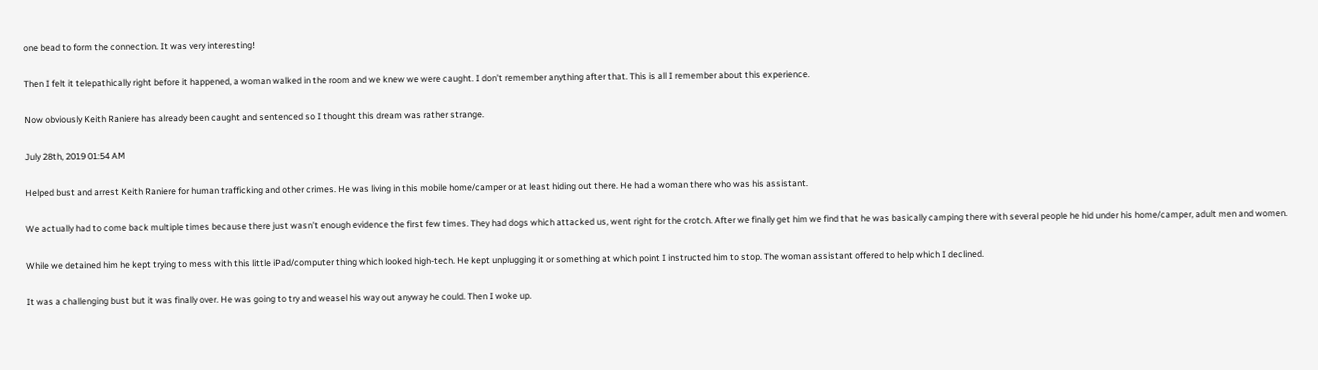one bead to form the connection. It was very interesting!

Then I felt it telepathically right before it happened, a woman walked in the room and we knew we were caught. I don’t remember anything after that. This is all I remember about this experience.

Now obviously Keith Raniere has already been caught and sentenced so I thought this dream was rather strange.

July 28th, 2019 01:54 AM

Helped bust and arrest Keith Raniere for human trafficking and other crimes. He was living in this mobile home/camper or at least hiding out there. He had a woman there who was his assistant.

We actually had to come back multiple times because there just wasn’t enough evidence the first few times. They had dogs which attacked us, went right for the crotch. After we finally get him we find that he was basically camping there with several people he hid under his home/camper, adult men and women.

While we detained him he kept trying to mess with this little iPad/computer thing which looked high-tech. He kept unplugging it or something at which point I instructed him to stop. The woman assistant offered to help which I declined.

It was a challenging bust but it was finally over. He was going to try and weasel his way out anyway he could. Then I woke up.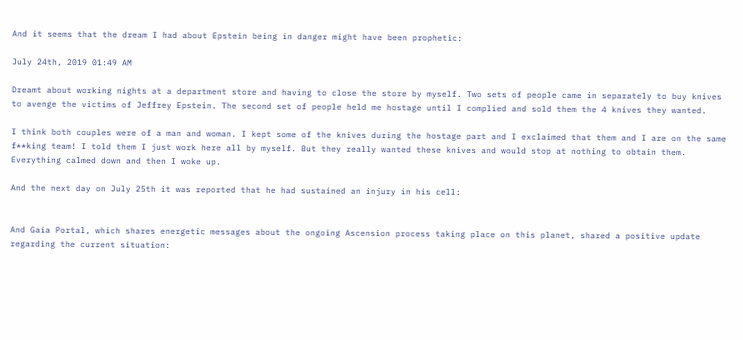And it seems that the dream I had about Epstein being in danger might have been prophetic:

July 24th, 2019 01:49 AM

Dreamt about working nights at a department store and having to close the store by myself. Two sets of people came in separately to buy knives to avenge the victims of Jeffrey Epstein. The second set of people held me hostage until I complied and sold them the 4 knives they wanted.

I think both couples were of a man and woman. I kept some of the knives during the hostage part and I exclaimed that them and I are on the same f**king team! I told them I just work here all by myself. But they really wanted these knives and would stop at nothing to obtain them. Everything calmed down and then I woke up.

And the next day on July 25th it was reported that he had sustained an injury in his cell:


And Gaia Portal, which shares energetic messages about the ongoing Ascension process taking place on this planet, shared a positive update regarding the current situation: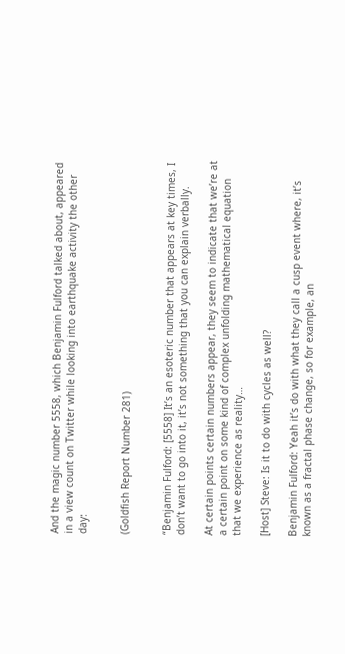And the magic number 5558, which Benjamin Fulford talked about, appeared in a view count on Twitter while looking into earthquake activity the other day:


(Goldfish Report Number 281)


“Benjamin Fulford: [5558] It’s an esoteric number that appears at key times, I don’t want to go into it, it’s not something that you can explain verbally.

At certain points certain numbers appear, they seem to indicate that we’re at a certain point on some kind of complex unfolding mathematical equation that we experience as reality…

[Host] Steve: Is it to do with cycles as well?

Benjamin Fulford: Yeah it’s do with what they call a cusp event where, it’s known as a fractal phase change, so for example, an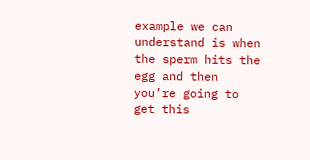example we can understand is when the sperm hits the egg and then you’re going to get this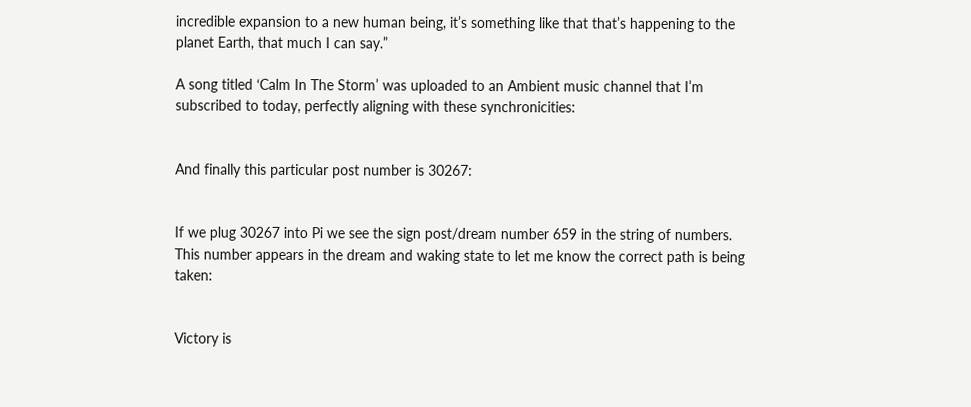incredible expansion to a new human being, it’s something like that that’s happening to the planet Earth, that much I can say.”

A song titled ‘Calm In The Storm’ was uploaded to an Ambient music channel that I’m subscribed to today, perfectly aligning with these synchronicities:


And finally this particular post number is 30267:


If we plug 30267 into Pi we see the sign post/dream number 659 in the string of numbers. This number appears in the dream and waking state to let me know the correct path is being taken:


Victory is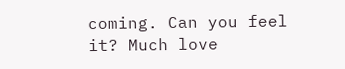coming. Can you feel it? Much love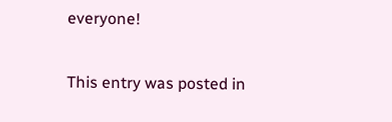everyone!

This entry was posted in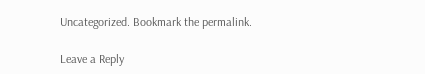Uncategorized. Bookmark the permalink.

Leave a Reply